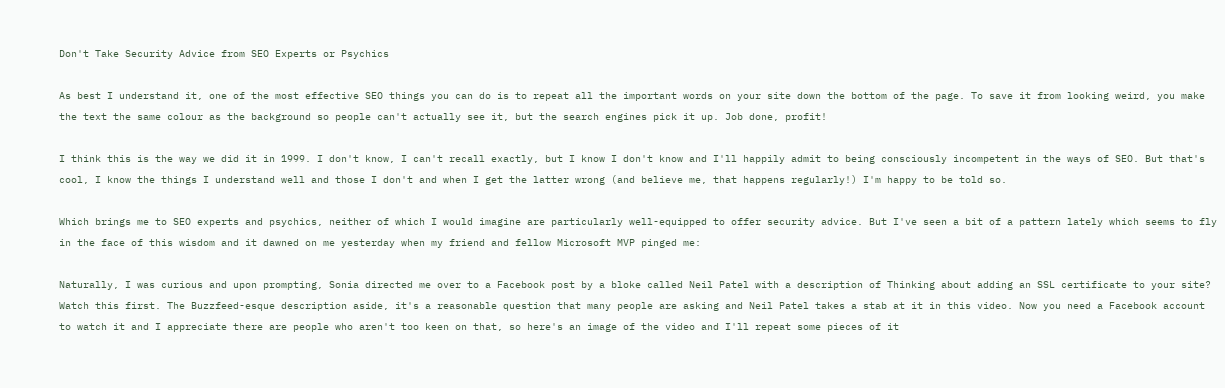Don't Take Security Advice from SEO Experts or Psychics

As best I understand it, one of the most effective SEO things you can do is to repeat all the important words on your site down the bottom of the page. To save it from looking weird, you make the text the same colour as the background so people can't actually see it, but the search engines pick it up. Job done, profit!

I think this is the way we did it in 1999. I don't know, I can't recall exactly, but I know I don't know and I'll happily admit to being consciously incompetent in the ways of SEO. But that's cool, I know the things I understand well and those I don't and when I get the latter wrong (and believe me, that happens regularly!) I'm happy to be told so.

Which brings me to SEO experts and psychics, neither of which I would imagine are particularly well-equipped to offer security advice. But I've seen a bit of a pattern lately which seems to fly in the face of this wisdom and it dawned on me yesterday when my friend and fellow Microsoft MVP pinged me:

Naturally, I was curious and upon prompting, Sonia directed me over to a Facebook post by a bloke called Neil Patel with a description of Thinking about adding an SSL certificate to your site? Watch this first. The Buzzfeed-esque description aside, it's a reasonable question that many people are asking and Neil Patel takes a stab at it in this video. Now you need a Facebook account to watch it and I appreciate there are people who aren't too keen on that, so here's an image of the video and I'll repeat some pieces of it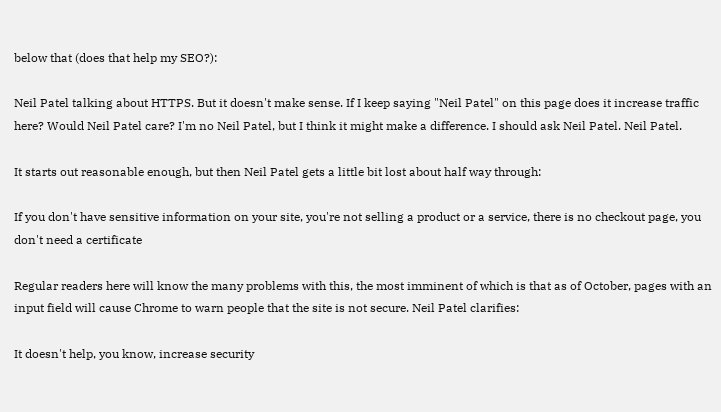below that (does that help my SEO?):

Neil Patel talking about HTTPS. But it doesn't make sense. If I keep saying "Neil Patel" on this page does it increase traffic here? Would Neil Patel care? I'm no Neil Patel, but I think it might make a difference. I should ask Neil Patel. Neil Patel.

It starts out reasonable enough, but then Neil Patel gets a little bit lost about half way through:

If you don't have sensitive information on your site, you're not selling a product or a service, there is no checkout page, you don't need a certificate

Regular readers here will know the many problems with this, the most imminent of which is that as of October, pages with an input field will cause Chrome to warn people that the site is not secure. Neil Patel clarifies:

It doesn't help, you know, increase security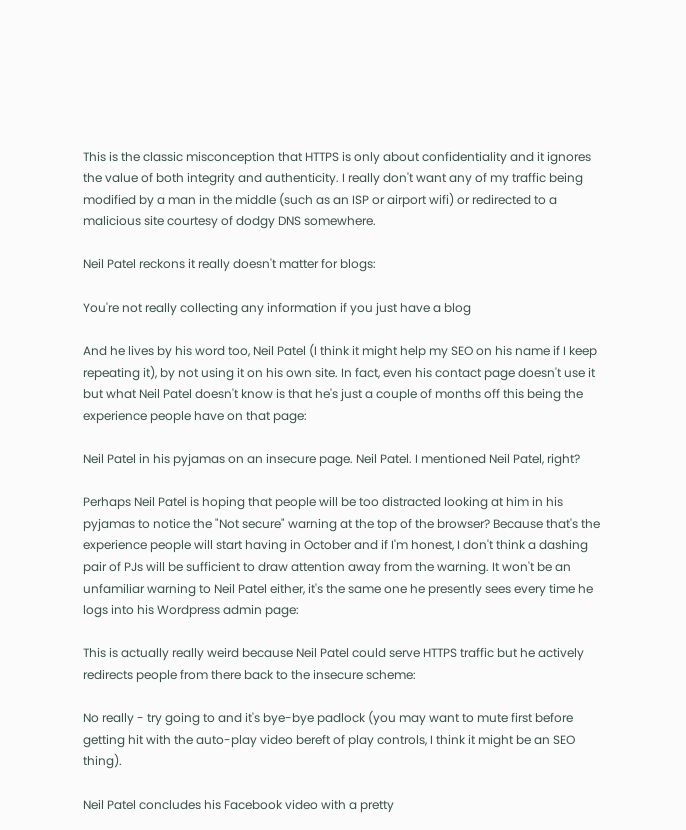This is the classic misconception that HTTPS is only about confidentiality and it ignores the value of both integrity and authenticity. I really don't want any of my traffic being modified by a man in the middle (such as an ISP or airport wifi) or redirected to a malicious site courtesy of dodgy DNS somewhere.

Neil Patel reckons it really doesn't matter for blogs:

You're not really collecting any information if you just have a blog

And he lives by his word too, Neil Patel (I think it might help my SEO on his name if I keep repeating it), by not using it on his own site. In fact, even his contact page doesn't use it but what Neil Patel doesn't know is that he's just a couple of months off this being the experience people have on that page:

Neil Patel in his pyjamas on an insecure page. Neil Patel. I mentioned Neil Patel, right?

Perhaps Neil Patel is hoping that people will be too distracted looking at him in his pyjamas to notice the "Not secure" warning at the top of the browser? Because that's the experience people will start having in October and if I'm honest, I don't think a dashing pair of PJs will be sufficient to draw attention away from the warning. It won't be an unfamiliar warning to Neil Patel either, it's the same one he presently sees every time he logs into his Wordpress admin page:

This is actually really weird because Neil Patel could serve HTTPS traffic but he actively redirects people from there back to the insecure scheme:

No really - try going to and it's bye-bye padlock (you may want to mute first before getting hit with the auto-play video bereft of play controls, I think it might be an SEO thing).

Neil Patel concludes his Facebook video with a pretty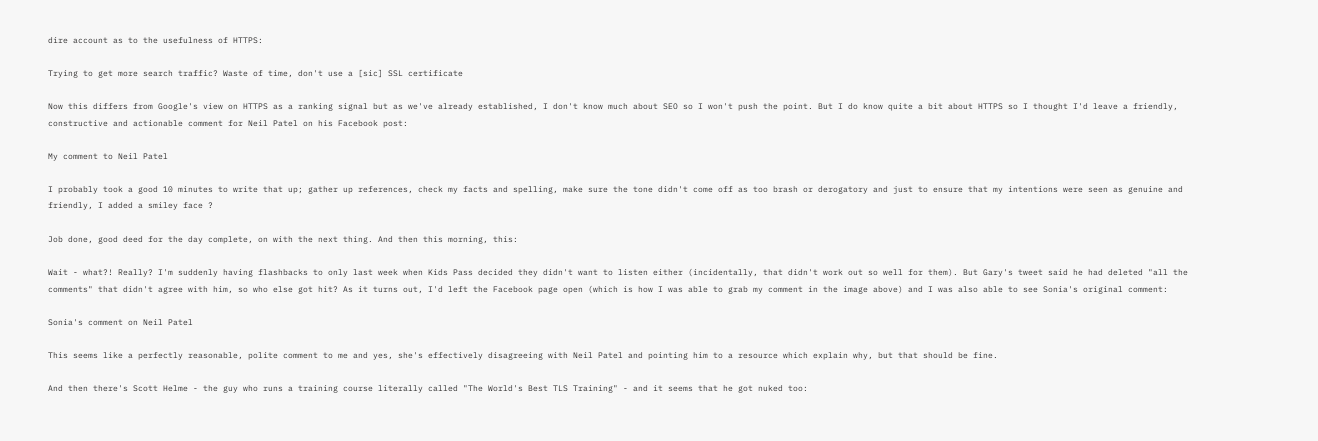dire account as to the usefulness of HTTPS:

Trying to get more search traffic? Waste of time, don't use a [sic] SSL certificate

Now this differs from Google's view on HTTPS as a ranking signal but as we've already established, I don't know much about SEO so I won't push the point. But I do know quite a bit about HTTPS so I thought I'd leave a friendly, constructive and actionable comment for Neil Patel on his Facebook post:

My comment to Neil Patel

I probably took a good 10 minutes to write that up; gather up references, check my facts and spelling, make sure the tone didn't come off as too brash or derogatory and just to ensure that my intentions were seen as genuine and friendly, I added a smiley face ?

Job done, good deed for the day complete, on with the next thing. And then this morning, this:

Wait - what?! Really? I'm suddenly having flashbacks to only last week when Kids Pass decided they didn't want to listen either (incidentally, that didn't work out so well for them). But Gary's tweet said he had deleted "all the comments" that didn't agree with him, so who else got hit? As it turns out, I'd left the Facebook page open (which is how I was able to grab my comment in the image above) and I was also able to see Sonia's original comment:

Sonia's comment on Neil Patel

This seems like a perfectly reasonable, polite comment to me and yes, she's effectively disagreeing with Neil Patel and pointing him to a resource which explain why, but that should be fine.

And then there's Scott Helme - the guy who runs a training course literally called "The World's Best TLS Training" - and it seems that he got nuked too: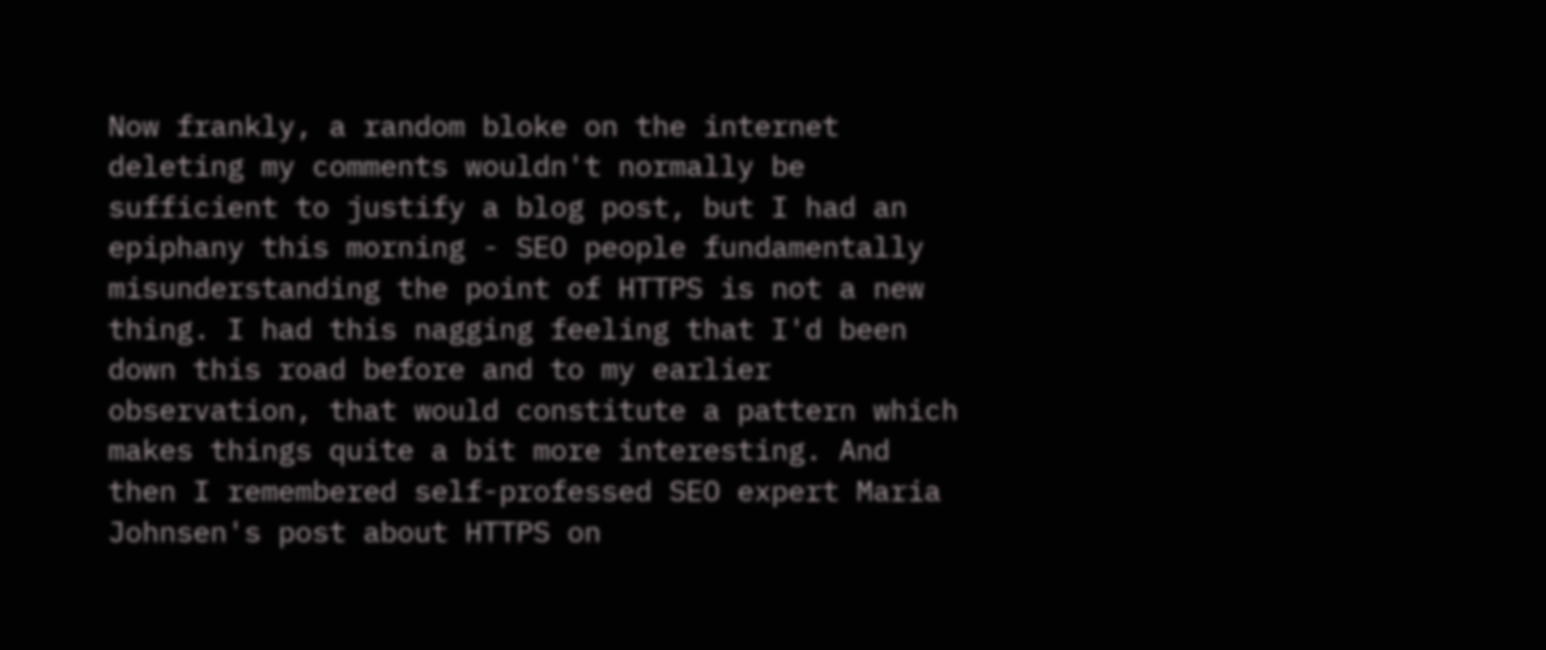Now frankly, a random bloke on the internet deleting my comments wouldn't normally be sufficient to justify a blog post, but I had an epiphany this morning - SEO people fundamentally misunderstanding the point of HTTPS is not a new thing. I had this nagging feeling that I'd been down this road before and to my earlier observation, that would constitute a pattern which makes things quite a bit more interesting. And then I remembered self-professed SEO expert Maria Johnsen's post about HTTPS on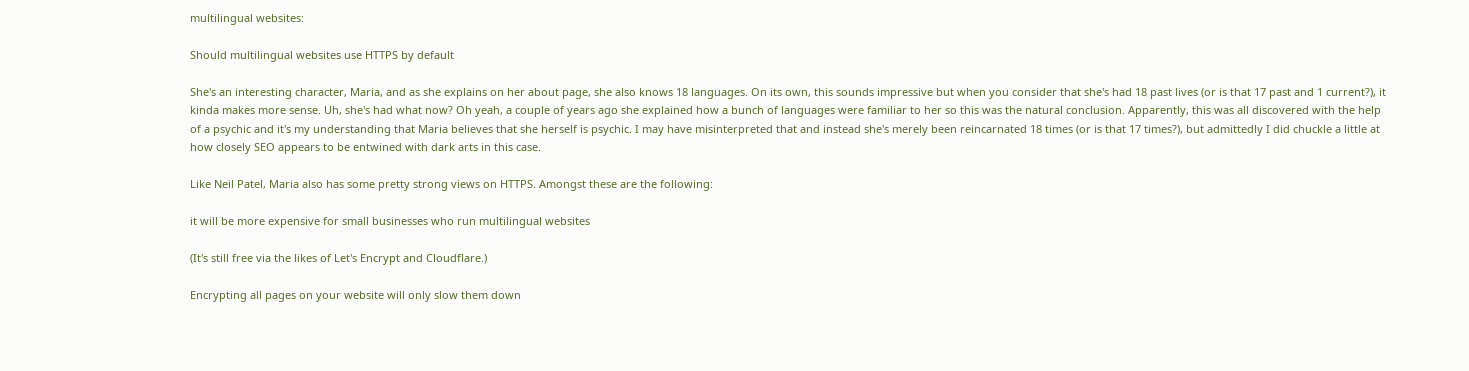multilingual websites:

Should multilingual websites use HTTPS by default

She's an interesting character, Maria, and as she explains on her about page, she also knows 18 languages. On its own, this sounds impressive but when you consider that she's had 18 past lives (or is that 17 past and 1 current?), it kinda makes more sense. Uh, she's had what now? Oh yeah, a couple of years ago she explained how a bunch of languages were familiar to her so this was the natural conclusion. Apparently, this was all discovered with the help of a psychic and it's my understanding that Maria believes that she herself is psychic. I may have misinterpreted that and instead she's merely been reincarnated 18 times (or is that 17 times?), but admittedly I did chuckle a little at how closely SEO appears to be entwined with dark arts in this case.

Like Neil Patel, Maria also has some pretty strong views on HTTPS. Amongst these are the following:

it will be more expensive for small businesses who run multilingual websites

(It's still free via the likes of Let's Encrypt and Cloudflare.)

Encrypting all pages on your website will only slow them down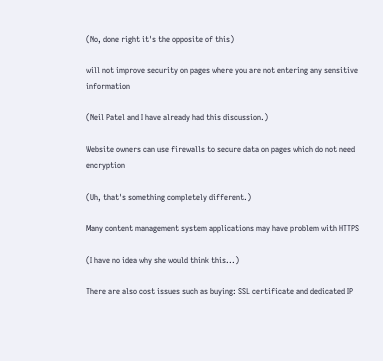(No, done right it's the opposite of this)

will not improve security on pages where you are not entering any sensitive information

(Neil Patel and I have already had this discussion.)

Website owners can use firewalls to secure data on pages which do not need encryption

(Uh, that's something completely different.)

Many content management system applications may have problem with HTTPS

(I have no idea why she would think this...)

There are also cost issues such as buying: SSL certificate and dedicated IP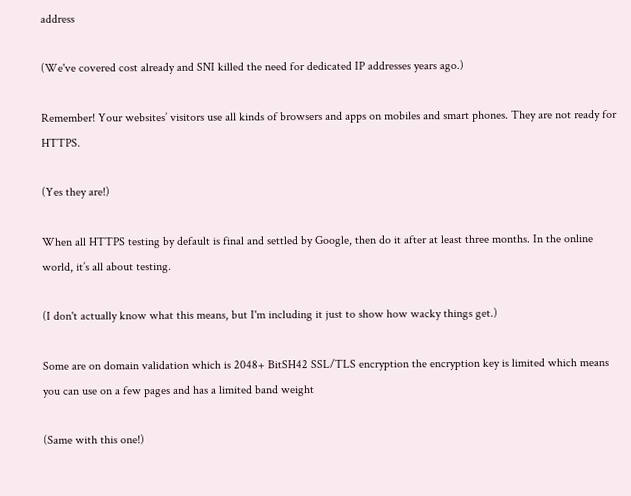address

(We've covered cost already and SNI killed the need for dedicated IP addresses years ago.)

Remember! Your websites’ visitors use all kinds of browsers and apps on mobiles and smart phones. They are not ready for HTTPS.

(Yes they are!)

When all HTTPS testing by default is final and settled by Google, then do it after at least three months. In the online world, it’s all about testing.

(I don't actually know what this means, but I'm including it just to show how wacky things get.)

Some are on domain validation which is 2048+ BitSH42 SSL/TLS encryption the encryption key is limited which means you can use on a few pages and has a limited band weight

(Same with this one!)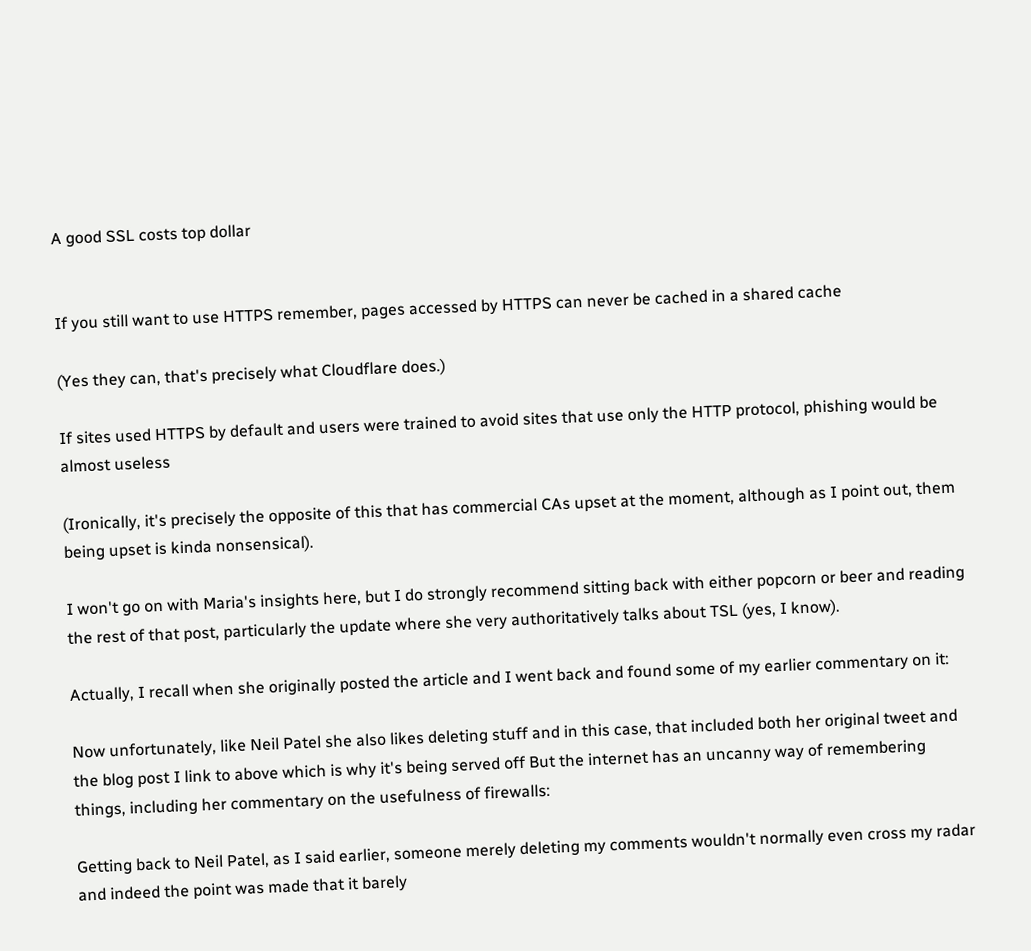A good SSL costs top dollar


If you still want to use HTTPS remember, pages accessed by HTTPS can never be cached in a shared cache

(Yes they can, that's precisely what Cloudflare does.)

If sites used HTTPS by default and users were trained to avoid sites that use only the HTTP protocol, phishing would be almost useless

(Ironically, it's precisely the opposite of this that has commercial CAs upset at the moment, although as I point out, them being upset is kinda nonsensical).

I won't go on with Maria's insights here, but I do strongly recommend sitting back with either popcorn or beer and reading the rest of that post, particularly the update where she very authoritatively talks about TSL (yes, I know).

Actually, I recall when she originally posted the article and I went back and found some of my earlier commentary on it:

Now unfortunately, like Neil Patel she also likes deleting stuff and in this case, that included both her original tweet and the blog post I link to above which is why it's being served off But the internet has an uncanny way of remembering things, including her commentary on the usefulness of firewalls:

Getting back to Neil Patel, as I said earlier, someone merely deleting my comments wouldn't normally even cross my radar and indeed the point was made that it barely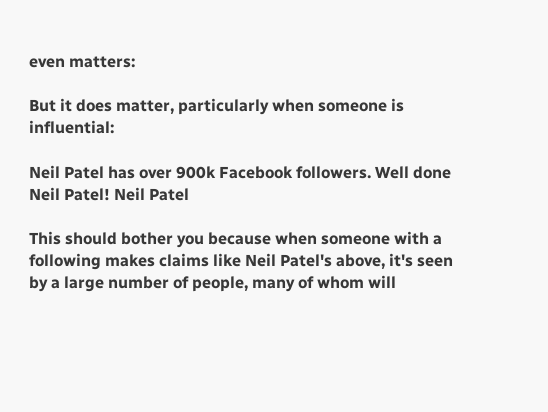even matters:

But it does matter, particularly when someone is influential:

Neil Patel has over 900k Facebook followers. Well done Neil Patel! Neil Patel

This should bother you because when someone with a following makes claims like Neil Patel's above, it's seen by a large number of people, many of whom will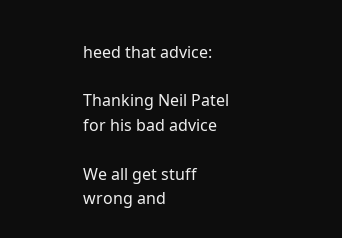heed that advice:

Thanking Neil Patel for his bad advice

We all get stuff wrong and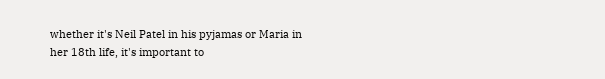whether it's Neil Patel in his pyjamas or Maria in her 18th life, it's important to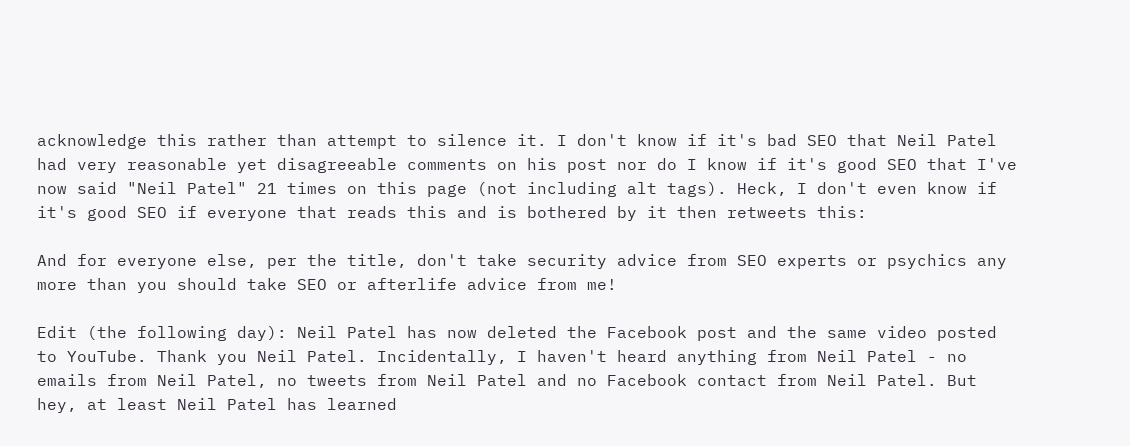acknowledge this rather than attempt to silence it. I don't know if it's bad SEO that Neil Patel had very reasonable yet disagreeable comments on his post nor do I know if it's good SEO that I've now said "Neil Patel" 21 times on this page (not including alt tags). Heck, I don't even know if it's good SEO if everyone that reads this and is bothered by it then retweets this:

And for everyone else, per the title, don't take security advice from SEO experts or psychics any more than you should take SEO or afterlife advice from me!

Edit (the following day): Neil Patel has now deleted the Facebook post and the same video posted to YouTube. Thank you Neil Patel. Incidentally, I haven't heard anything from Neil Patel - no emails from Neil Patel, no tweets from Neil Patel and no Facebook contact from Neil Patel. But hey, at least Neil Patel has learned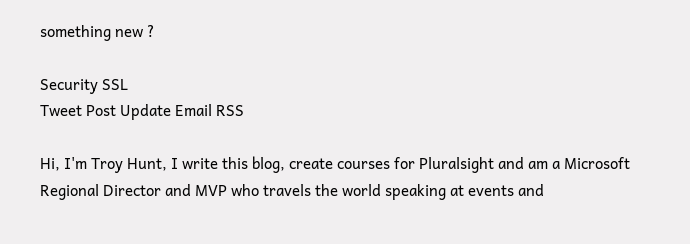something new ?

Security SSL
Tweet Post Update Email RSS

Hi, I'm Troy Hunt, I write this blog, create courses for Pluralsight and am a Microsoft Regional Director and MVP who travels the world speaking at events and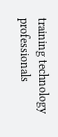training technology professionals